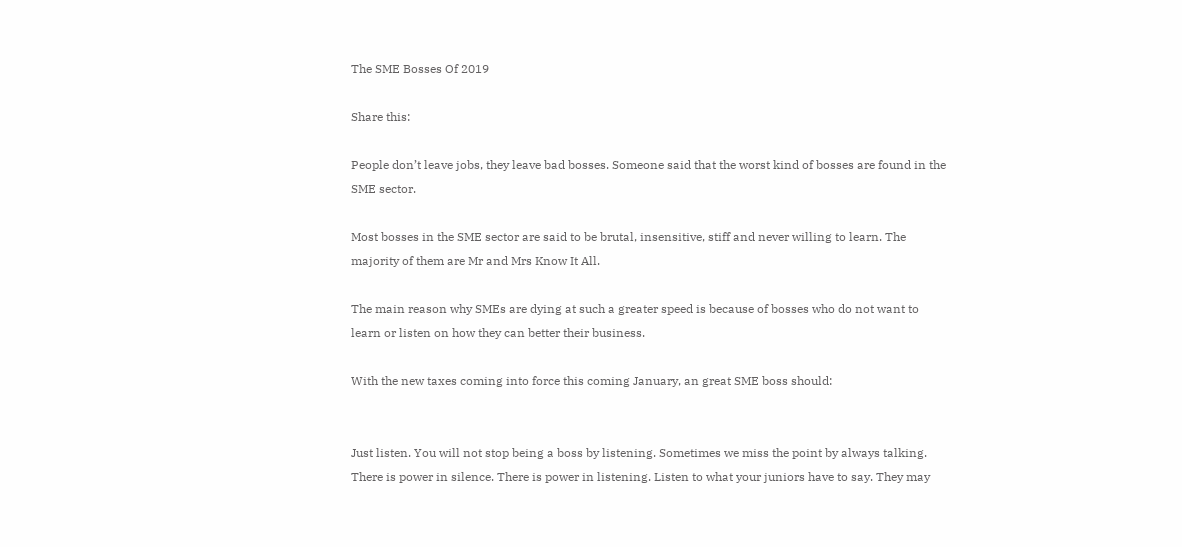The SME Bosses Of 2019

Share this:

People don’t leave jobs, they leave bad bosses. Someone said that the worst kind of bosses are found in the SME sector.

Most bosses in the SME sector are said to be brutal, insensitive, stiff and never willing to learn. The majority of them are Mr and Mrs Know It All.

The main reason why SMEs are dying at such a greater speed is because of bosses who do not want to learn or listen on how they can better their business.

With the new taxes coming into force this coming January, an great SME boss should:


Just listen. You will not stop being a boss by listening. Sometimes we miss the point by always talking. There is power in silence. There is power in listening. Listen to what your juniors have to say. They may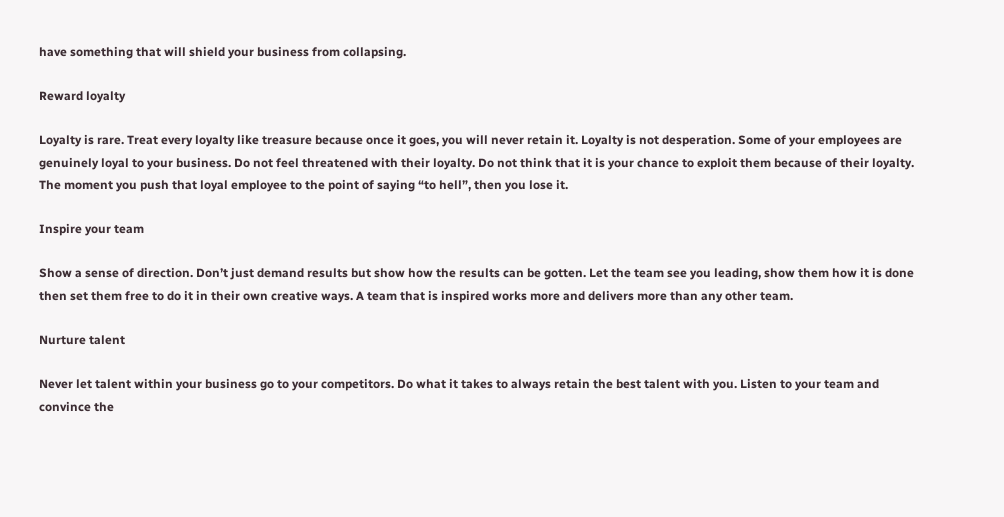have something that will shield your business from collapsing.

Reward loyalty

Loyalty is rare. Treat every loyalty like treasure because once it goes, you will never retain it. Loyalty is not desperation. Some of your employees are genuinely loyal to your business. Do not feel threatened with their loyalty. Do not think that it is your chance to exploit them because of their loyalty. The moment you push that loyal employee to the point of saying “to hell”, then you lose it.

Inspire your team

Show a sense of direction. Don’t just demand results but show how the results can be gotten. Let the team see you leading, show them how it is done then set them free to do it in their own creative ways. A team that is inspired works more and delivers more than any other team.

Nurture talent

Never let talent within your business go to your competitors. Do what it takes to always retain the best talent with you. Listen to your team and convince the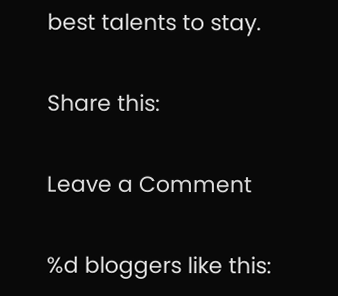best talents to stay.

Share this:

Leave a Comment

%d bloggers like this: